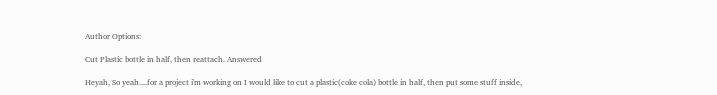Author Options:

Cut Plastic bottle in half, then reattach. Answered

Heyah, So yeah....for a project i'm working on I would like to cut a plastic(coke cola) bottle in half, then put some stuff inside,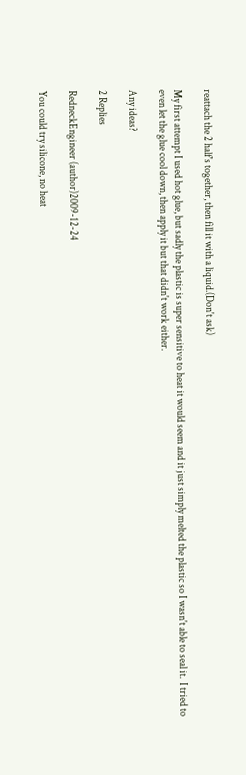reattach the 2 half's together, then fill it with a liquid.(Don't ask)

My first attempt I used hot glue, but sadly the plastic is super sensitive to heat it would seem and it just simply melted the plastic so I wasn't able to seal it.  I tried to even let the glue cool down, then apply it but that didn't work either.

Any ideas?

2 Replies

RedneckEngineer (author)2009-12-24

You could try silicone, no heat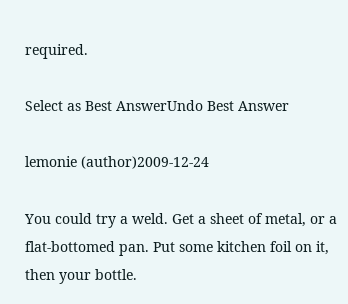required.

Select as Best AnswerUndo Best Answer

lemonie (author)2009-12-24

You could try a weld. Get a sheet of metal, or a flat-bottomed pan. Put some kitchen foil on it, then your bottle.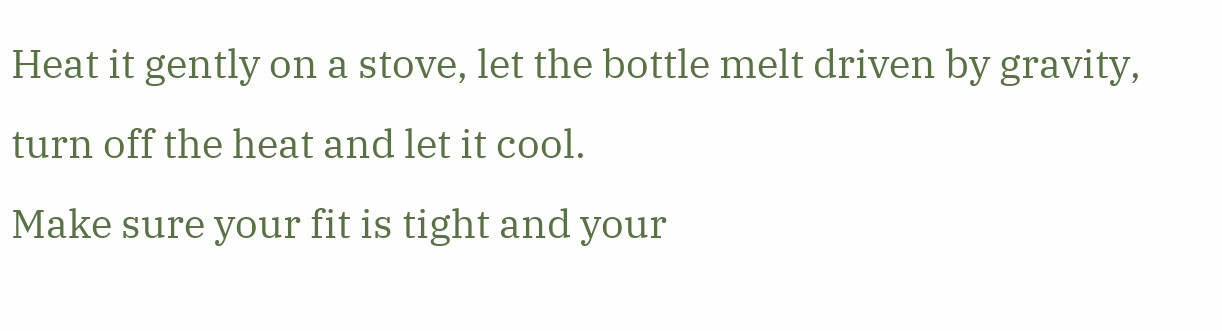Heat it gently on a stove, let the bottle melt driven by gravity, turn off the heat and let it cool.
Make sure your fit is tight and your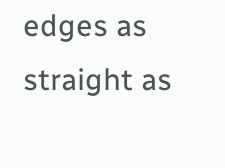edges as straight as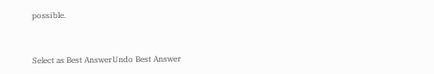possible.


Select as Best AnswerUndo Best Answer